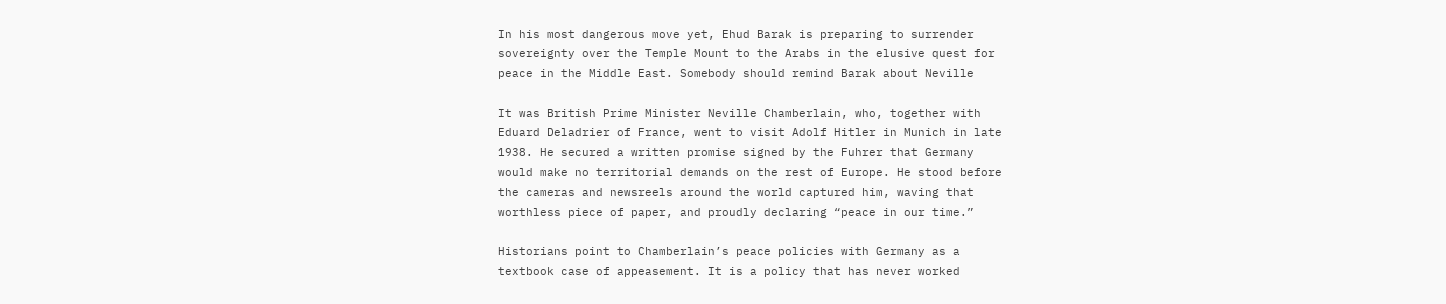In his most dangerous move yet, Ehud Barak is preparing to surrender
sovereignty over the Temple Mount to the Arabs in the elusive quest for
peace in the Middle East. Somebody should remind Barak about Neville

It was British Prime Minister Neville Chamberlain, who, together with
Eduard Deladrier of France, went to visit Adolf Hitler in Munich in late
1938. He secured a written promise signed by the Fuhrer that Germany
would make no territorial demands on the rest of Europe. He stood before
the cameras and newsreels around the world captured him, waving that
worthless piece of paper, and proudly declaring “peace in our time.”

Historians point to Chamberlain’s peace policies with Germany as a
textbook case of appeasement. It is a policy that has never worked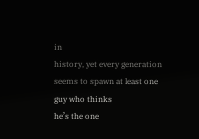in
history, yet every generation seems to spawn at least one guy who thinks
he’s the one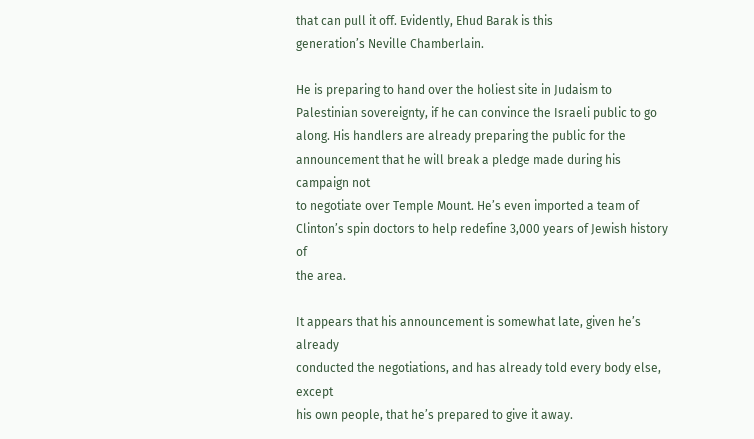that can pull it off. Evidently, Ehud Barak is this
generation’s Neville Chamberlain.

He is preparing to hand over the holiest site in Judaism to
Palestinian sovereignty, if he can convince the Israeli public to go
along. His handlers are already preparing the public for the
announcement that he will break a pledge made during his campaign not
to negotiate over Temple Mount. He’s even imported a team of
Clinton’s spin doctors to help redefine 3,000 years of Jewish history of
the area.

It appears that his announcement is somewhat late, given he’s already
conducted the negotiations, and has already told every body else, except
his own people, that he’s prepared to give it away.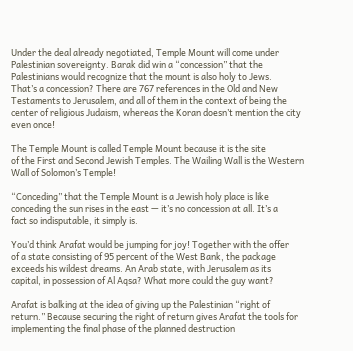Under the deal already negotiated, Temple Mount will come under
Palestinian sovereignty. Barak did win a “concession” that the
Palestinians would recognize that the mount is also holy to Jews.
That’s a concession? There are 767 references in the Old and New
Testaments to Jerusalem, and all of them in the context of being the
center of religious Judaism, whereas the Koran doesn’t mention the city
even once!

The Temple Mount is called Temple Mount because it is the site
of the First and Second Jewish Temples. The Wailing Wall is the Western
Wall of Solomon’s Temple!

“Conceding” that the Temple Mount is a Jewish holy place is like
conceding the sun rises in the east — it’s no concession at all. It’s a
fact so indisputable, it simply is.

You’d think Arafat would be jumping for joy! Together with the offer
of a state consisting of 95 percent of the West Bank, the package
exceeds his wildest dreams. An Arab state, with Jerusalem as its
capital, in possession of Al Aqsa? What more could the guy want?

Arafat is balking at the idea of giving up the Palestinian “right of
return.” Because securing the right of return gives Arafat the tools for
implementing the final phase of the planned destruction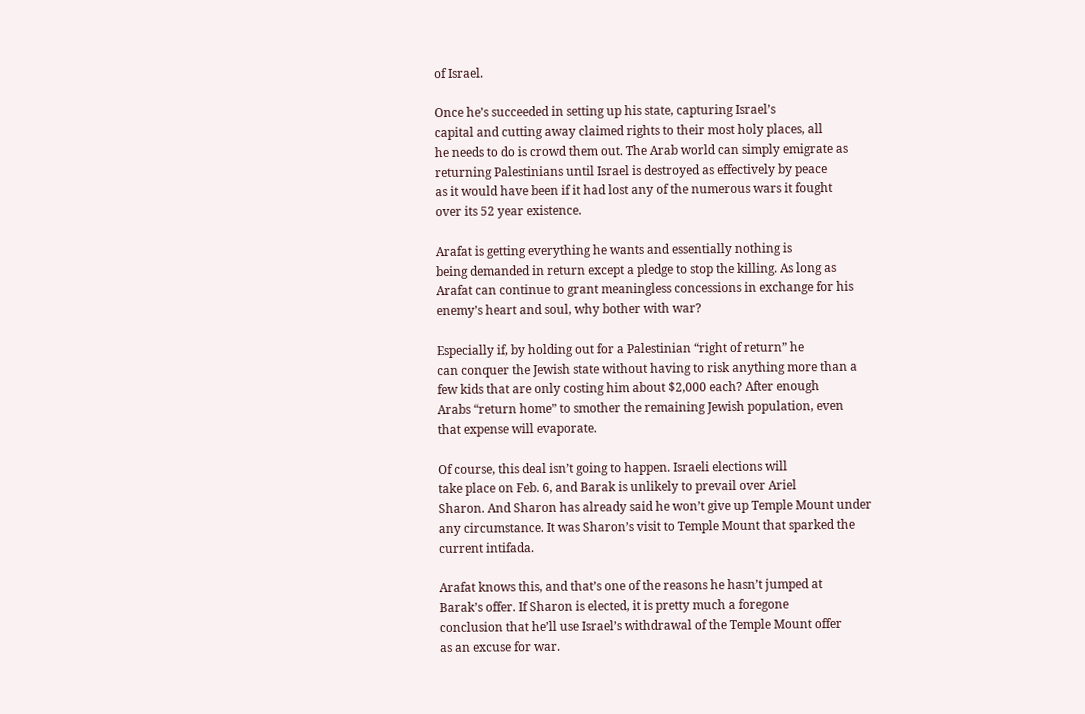of Israel.

Once he’s succeeded in setting up his state, capturing Israel’s
capital and cutting away claimed rights to their most holy places, all
he needs to do is crowd them out. The Arab world can simply emigrate as
returning Palestinians until Israel is destroyed as effectively by peace
as it would have been if it had lost any of the numerous wars it fought
over its 52 year existence.

Arafat is getting everything he wants and essentially nothing is
being demanded in return except a pledge to stop the killing. As long as
Arafat can continue to grant meaningless concessions in exchange for his
enemy’s heart and soul, why bother with war?

Especially if, by holding out for a Palestinian “right of return” he
can conquer the Jewish state without having to risk anything more than a
few kids that are only costing him about $2,000 each? After enough
Arabs “return home” to smother the remaining Jewish population, even
that expense will evaporate.

Of course, this deal isn’t going to happen. Israeli elections will
take place on Feb. 6, and Barak is unlikely to prevail over Ariel
Sharon. And Sharon has already said he won’t give up Temple Mount under
any circumstance. It was Sharon’s visit to Temple Mount that sparked the
current intifada.

Arafat knows this, and that’s one of the reasons he hasn’t jumped at
Barak’s offer. If Sharon is elected, it is pretty much a foregone
conclusion that he’ll use Israel’s withdrawal of the Temple Mount offer
as an excuse for war.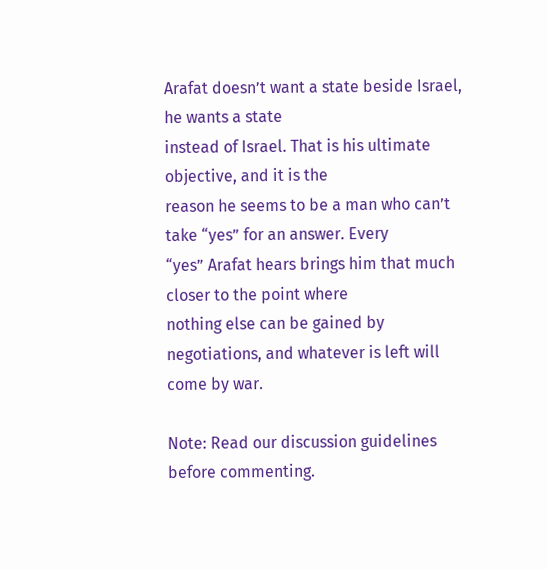Arafat doesn’t want a state beside Israel, he wants a state
instead of Israel. That is his ultimate objective, and it is the
reason he seems to be a man who can’t take “yes” for an answer. Every
“yes” Arafat hears brings him that much closer to the point where
nothing else can be gained by negotiations, and whatever is left will
come by war.

Note: Read our discussion guidelines before commenting.